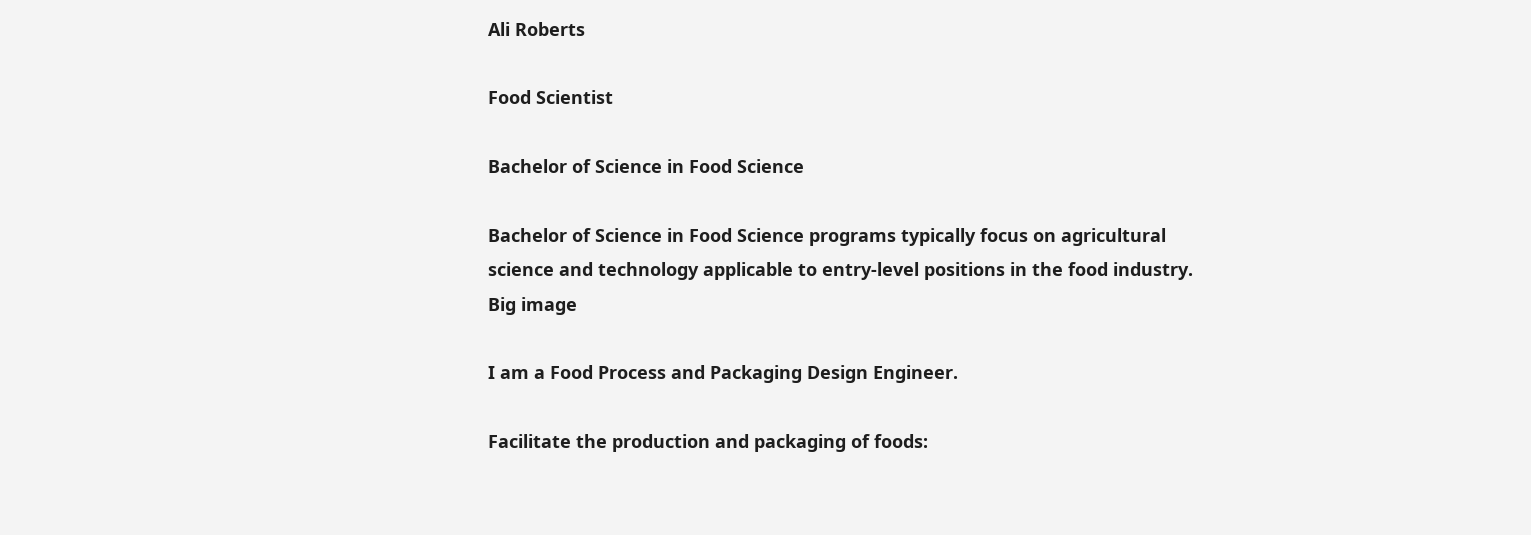Ali Roberts

Food Scientist

Bachelor of Science in Food Science

Bachelor of Science in Food Science programs typically focus on agricultural science and technology applicable to entry-level positions in the food industry.
Big image

I am a Food Process and Packaging Design Engineer.

Facilitate the production and packaging of foods: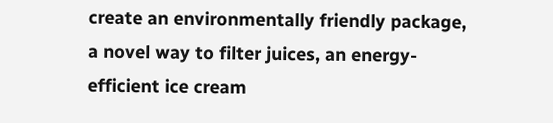create an environmentally friendly package, a novel way to filter juices, an energy-efficient ice cream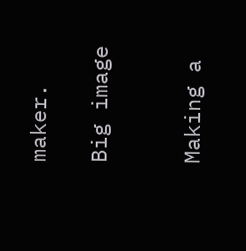maker.

Big image


Making a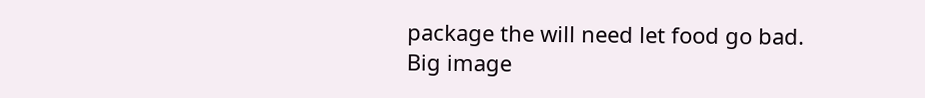package the will need let food go bad.
Big image